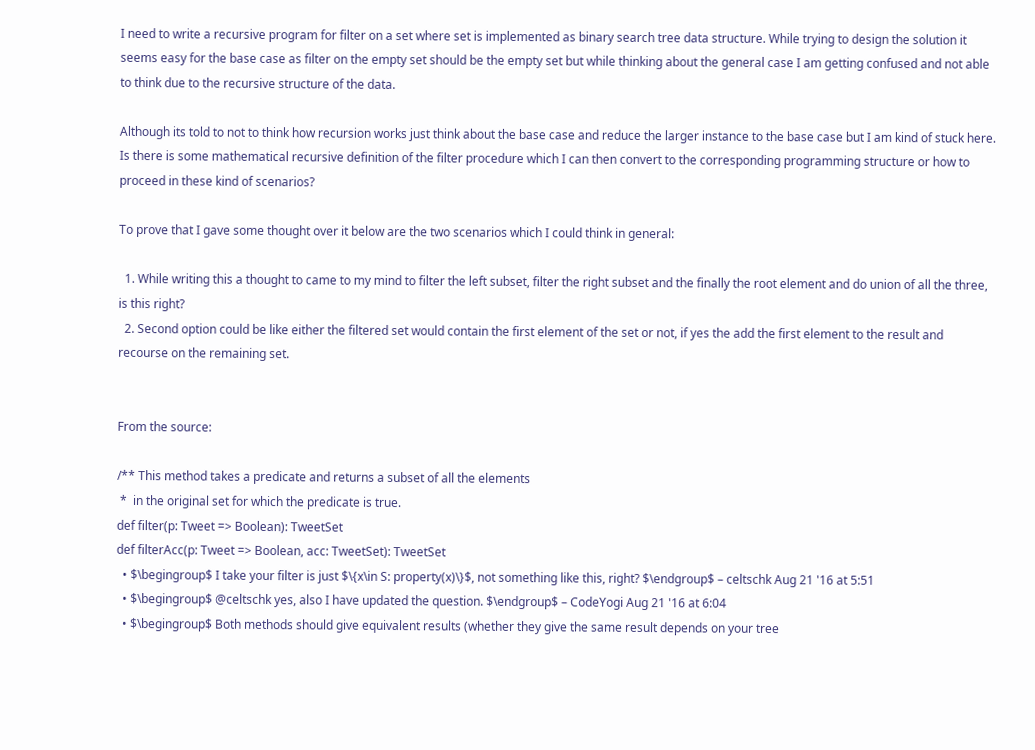I need to write a recursive program for filter on a set where set is implemented as binary search tree data structure. While trying to design the solution it seems easy for the base case as filter on the empty set should be the empty set but while thinking about the general case I am getting confused and not able to think due to the recursive structure of the data.

Although its told to not to think how recursion works just think about the base case and reduce the larger instance to the base case but I am kind of stuck here. Is there is some mathematical recursive definition of the filter procedure which I can then convert to the corresponding programming structure or how to proceed in these kind of scenarios?

To prove that I gave some thought over it below are the two scenarios which I could think in general:

  1. While writing this a thought to came to my mind to filter the left subset, filter the right subset and the finally the root element and do union of all the three, is this right?
  2. Second option could be like either the filtered set would contain the first element of the set or not, if yes the add the first element to the result and recourse on the remaining set.


From the source:

/** This method takes a predicate and returns a subset of all the elements
 *  in the original set for which the predicate is true.
def filter(p: Tweet => Boolean): TweetSet
def filterAcc(p: Tweet => Boolean, acc: TweetSet): TweetSet
  • $\begingroup$ I take your filter is just $\{x\in S: property(x)\}$, not something like this, right? $\endgroup$ – celtschk Aug 21 '16 at 5:51
  • $\begingroup$ @celtschk yes, also I have updated the question. $\endgroup$ – CodeYogi Aug 21 '16 at 6:04
  • $\begingroup$ Both methods should give equivalent results (whether they give the same result depends on your tree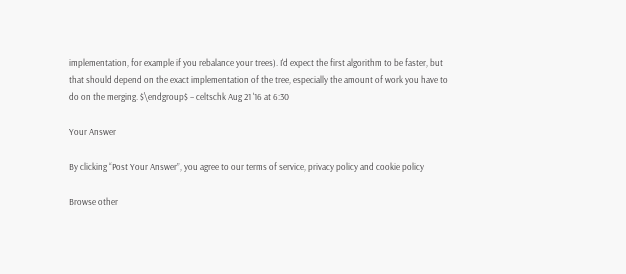implementation, for example if you rebalance your trees). I'd expect the first algorithm to be faster, but that should depend on the exact implementation of the tree, especially the amount of work you have to do on the merging. $\endgroup$ – celtschk Aug 21 '16 at 6:30

Your Answer

By clicking “Post Your Answer”, you agree to our terms of service, privacy policy and cookie policy

Browse other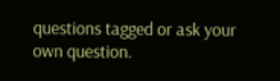questions tagged or ask your own question.